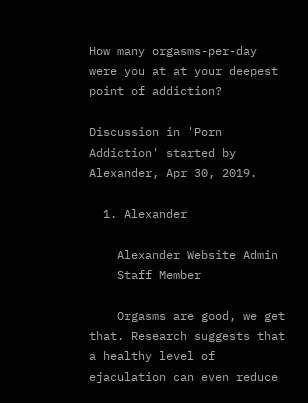How many orgasms-per-day were you at at your deepest point of addiction?

Discussion in 'Porn Addiction' started by Alexander, Apr 30, 2019.

  1. Alexander

    Alexander Website Admin
    Staff Member

    Orgasms are good, we get that. Research suggests that a healthy level of ejaculation can even reduce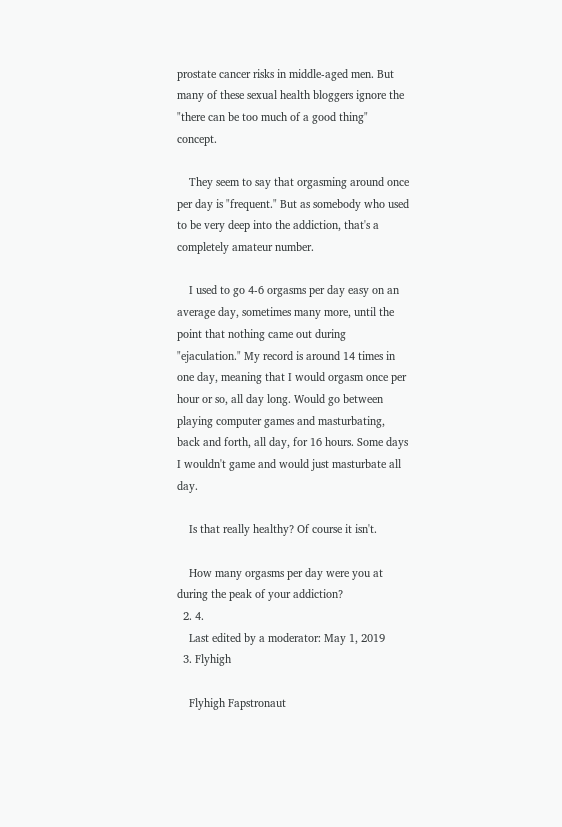prostate cancer risks in middle-aged men. But many of these sexual health bloggers ignore the "there can be too much of a good thing" concept.

    They seem to say that orgasming around once per day is "frequent." But as somebody who used to be very deep into the addiction, that's a completely amateur number.

    I used to go 4-6 orgasms per day easy on an average day, sometimes many more, until the point that nothing came out during "ejaculation." My record is around 14 times in one day, meaning that I would orgasm once per hour or so, all day long. Would go between playing computer games and masturbating, back and forth, all day, for 16 hours. Some days I wouldn't game and would just masturbate all day.

    Is that really healthy? Of course it isn't.

    How many orgasms per day were you at during the peak of your addiction?
  2. 4.
    Last edited by a moderator: May 1, 2019
  3. Flyhigh

    Flyhigh Fapstronaut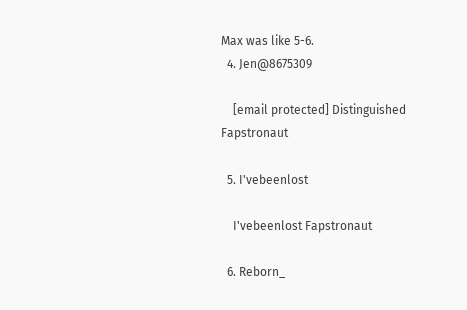Max was like 5-6.
  4. Jen@8675309

    [email protected] Distinguished Fapstronaut

  5. I'vebeenlost

    I'vebeenlost Fapstronaut

  6. Reborn_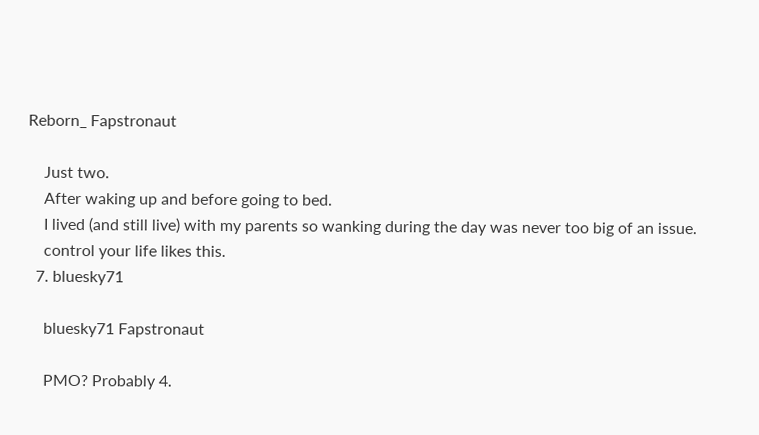Reborn_ Fapstronaut

    Just two.
    After waking up and before going to bed.
    I lived (and still live) with my parents so wanking during the day was never too big of an issue.
    control your life likes this.
  7. bluesky71

    bluesky71 Fapstronaut

    PMO? Probably 4.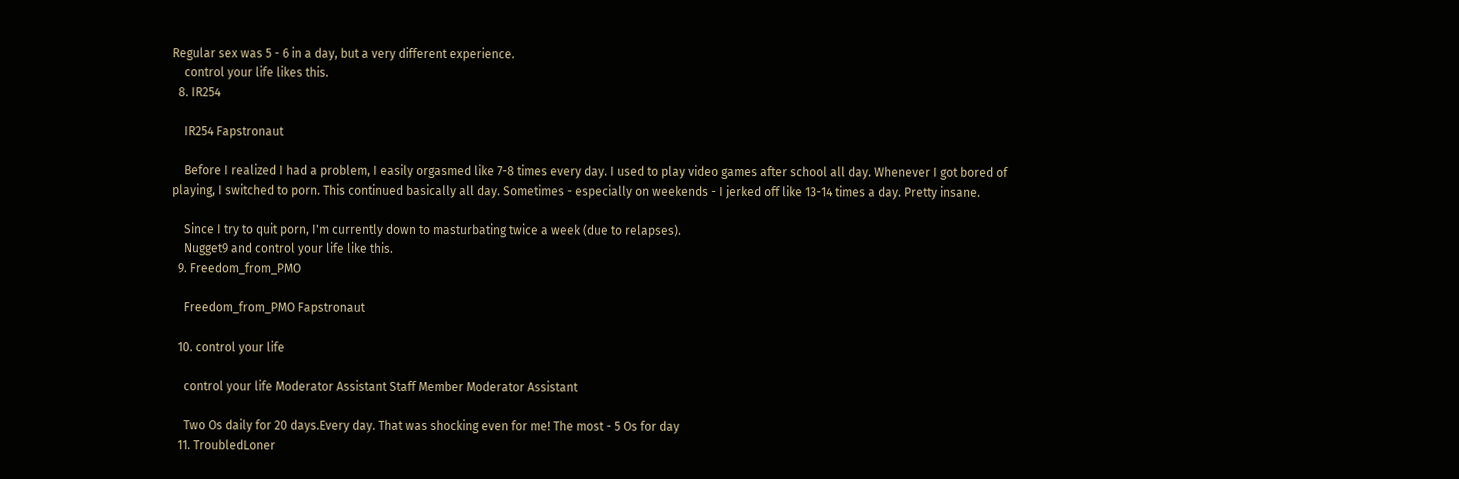Regular sex was 5 - 6 in a day, but a very different experience.
    control your life likes this.
  8. IR254

    IR254 Fapstronaut

    Before I realized I had a problem, I easily orgasmed like 7-8 times every day. I used to play video games after school all day. Whenever I got bored of playing, I switched to porn. This continued basically all day. Sometimes - especially on weekends - I jerked off like 13-14 times a day. Pretty insane.

    Since I try to quit porn, I'm currently down to masturbating twice a week (due to relapses).
    Nugget9 and control your life like this.
  9. Freedom_from_PMO

    Freedom_from_PMO Fapstronaut

  10. control your life

    control your life Moderator Assistant Staff Member Moderator Assistant

    Two Os daily for 20 days.Every day. That was shocking even for me! The most - 5 Os for day
  11. TroubledLoner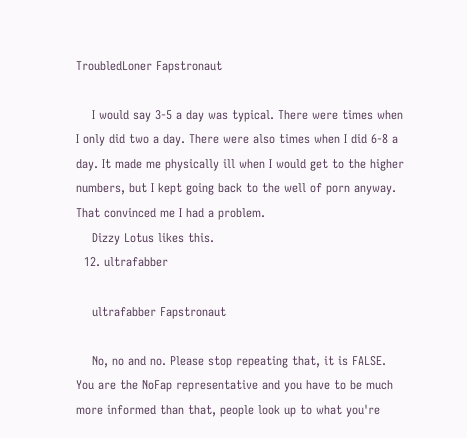TroubledLoner Fapstronaut

    I would say 3-5 a day was typical. There were times when I only did two a day. There were also times when I did 6-8 a day. It made me physically ill when I would get to the higher numbers, but I kept going back to the well of porn anyway. That convinced me I had a problem.
    Dizzy Lotus likes this.
  12. ultrafabber

    ultrafabber Fapstronaut

    No, no and no. Please stop repeating that, it is FALSE. You are the NoFap representative and you have to be much more informed than that, people look up to what you're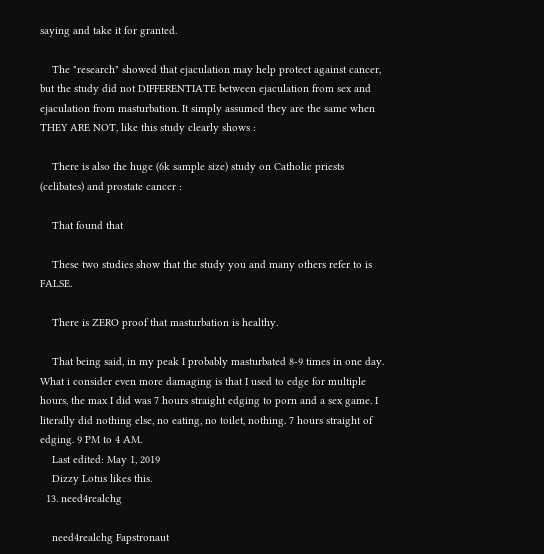saying and take it for granted.

    The "research" showed that ejaculation may help protect against cancer, but the study did not DIFFERENTIATE between ejaculation from sex and ejaculation from masturbation. It simply assumed they are the same when THEY ARE NOT, like this study clearly shows :

    There is also the huge (6k sample size) study on Catholic priests (celibates) and prostate cancer :

    That found that

    These two studies show that the study you and many others refer to is FALSE.

    There is ZERO proof that masturbation is healthy.

    That being said, in my peak I probably masturbated 8-9 times in one day. What i consider even more damaging is that I used to edge for multiple hours, the max I did was 7 hours straight edging to porn and a sex game. I literally did nothing else, no eating, no toilet, nothing. 7 hours straight of edging. 9 PM to 4 AM.
    Last edited: May 1, 2019
    Dizzy Lotus likes this.
  13. need4realchg

    need4realchg Fapstronaut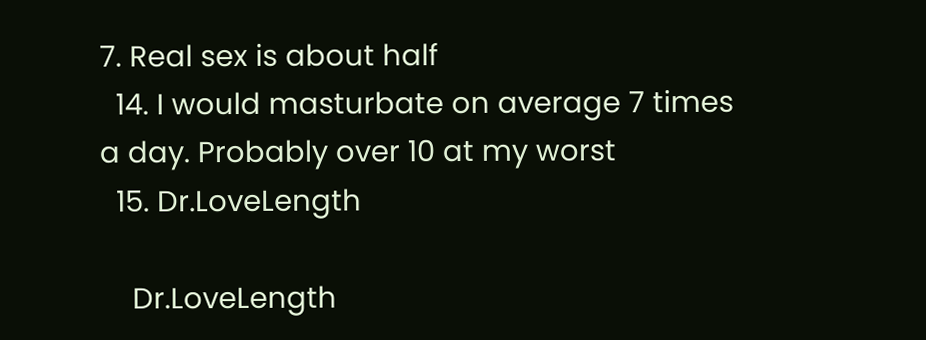7. Real sex is about half
  14. I would masturbate on average 7 times a day. Probably over 10 at my worst
  15. Dr.LoveLength

    Dr.LoveLength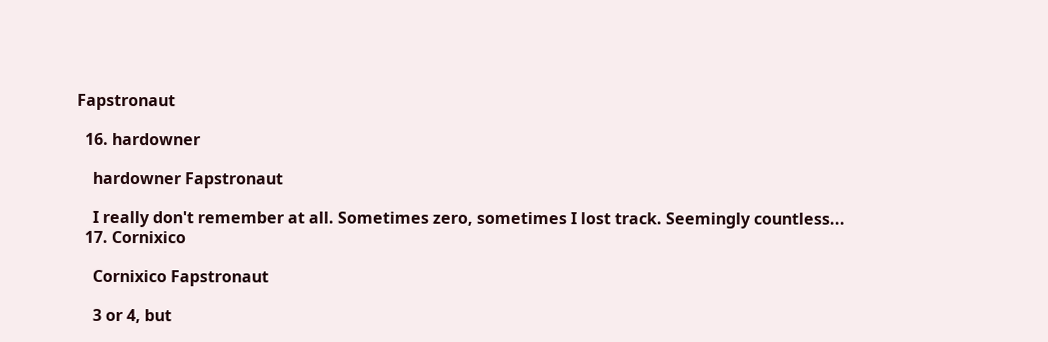Fapstronaut

  16. hardowner

    hardowner Fapstronaut

    I really don't remember at all. Sometimes zero, sometimes I lost track. Seemingly countless...
  17. Cornixico

    Cornixico Fapstronaut

    3 or 4, but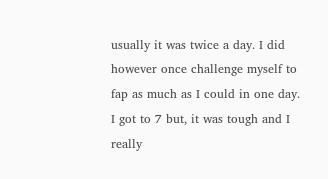usually it was twice a day. I did however once challenge myself to fap as much as I could in one day. I got to 7 but, it was tough and I really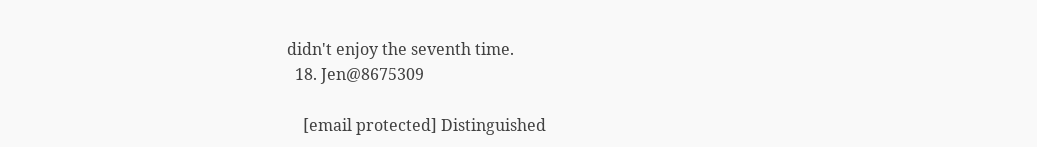didn't enjoy the seventh time.
  18. Jen@8675309

    [email protected] Distinguished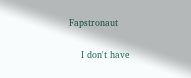Fapstronaut

    I don't have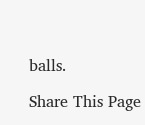balls.

Share This Page